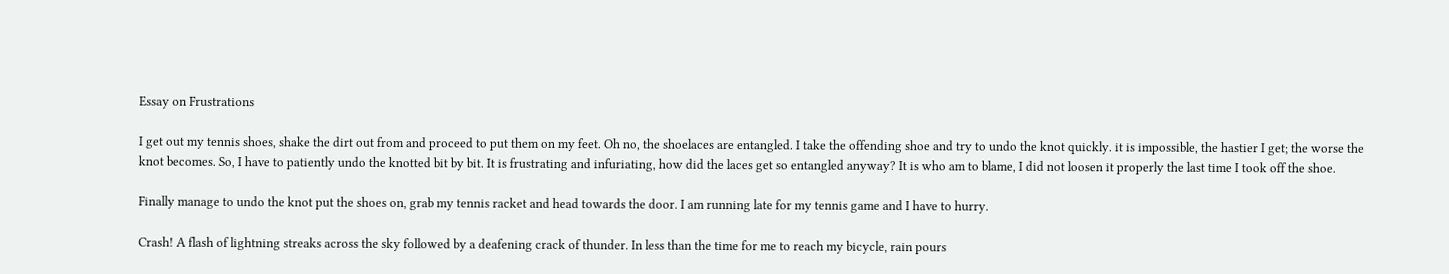Essay on Frustrations

I get out my tennis shoes, shake the dirt out from and proceed to put them on my feet. Oh no, the shoelaces are entangled. I take the offending shoe and try to undo the knot quickly. it is impossible, the hastier I get; the worse the knot becomes. So, I have to patiently undo the knotted bit by bit. It is frustrating and infuriating, how did the laces get so entangled anyway? It is who am to blame, I did not loosen it properly the last time I took off the shoe.

Finally manage to undo the knot put the shoes on, grab my tennis racket and head towards the door. I am running late for my tennis game and I have to hurry.

Crash! A flash of lightning streaks across the sky followed by a deafening crack of thunder. In less than the time for me to reach my bicycle, rain pours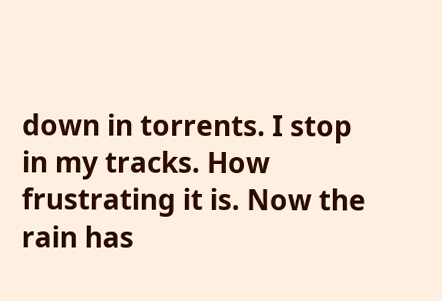down in torrents. I stop in my tracks. How frustrating it is. Now the rain has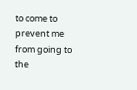to come to prevent me from going to the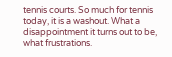tennis courts. So much for tennis today, it is a washout. What a disappointment it turns out to be, what frustrations.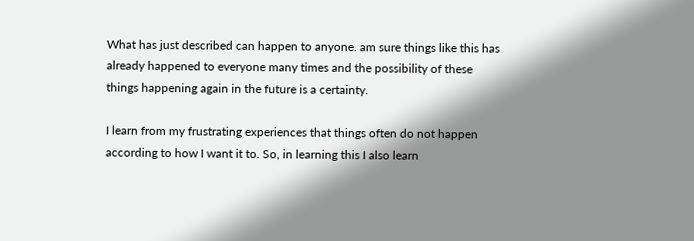What has just described can happen to anyone. am sure things like this has already happened to everyone many times and the possibility of these things happening again in the future is a certainty.

I learn from my frustrating experiences that things often do not happen according to how I want it to. So, in learning this I also learn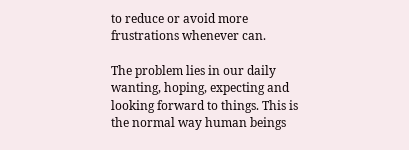to reduce or avoid more frustrations whenever can.

The problem lies in our daily wanting, hoping, expecting and looking forward to things. This is the normal way human beings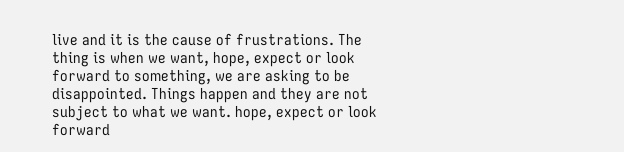live and it is the cause of frustrations. The thing is when we want, hope, expect or look forward to something, we are asking to be disappointed. Things happen and they are not subject to what we want. hope, expect or look forward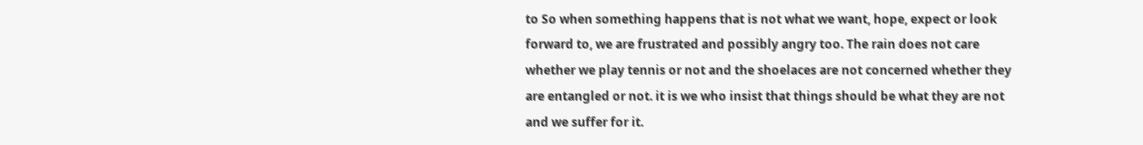to So when something happens that is not what we want, hope, expect or look forward to, we are frustrated and possibly angry too. The rain does not care whether we play tennis or not and the shoelaces are not concerned whether they are entangled or not. it is we who insist that things should be what they are not and we suffer for it.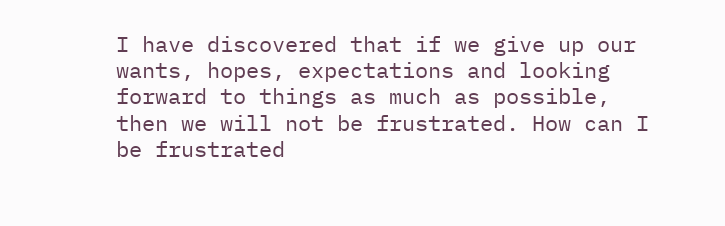I have discovered that if we give up our wants, hopes, expectations and looking forward to things as much as possible, then we will not be frustrated. How can I be frustrated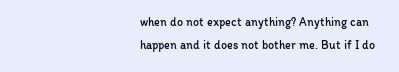when do not expect anything? Anything can happen and it does not bother me. But if I do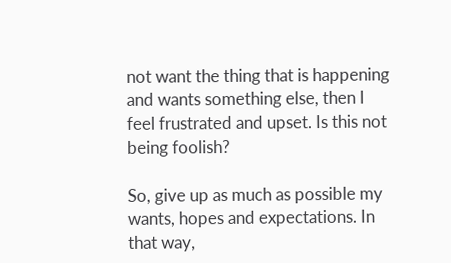not want the thing that is happening and wants something else, then I feel frustrated and upset. Is this not being foolish?

So, give up as much as possible my wants, hopes and expectations. In that way,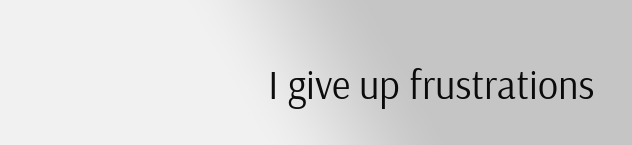I give up frustrations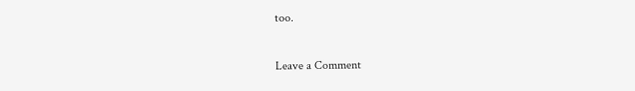too.

Leave a Comment